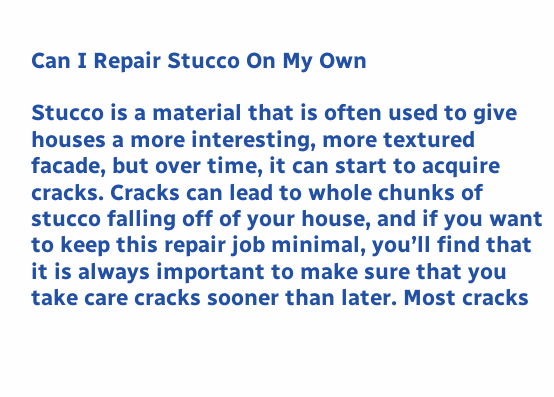Can I Repair Stucco On My Own

Stucco is a material that is often used to give houses a more interesting, more textured facade, but over time, it can start to acquire cracks. Cracks can lead to whole chunks of stucco falling off of your house, and if you want to keep this repair job minimal, you’ll find that it is always important to make sure that you take care cracks sooner than later. Most cracks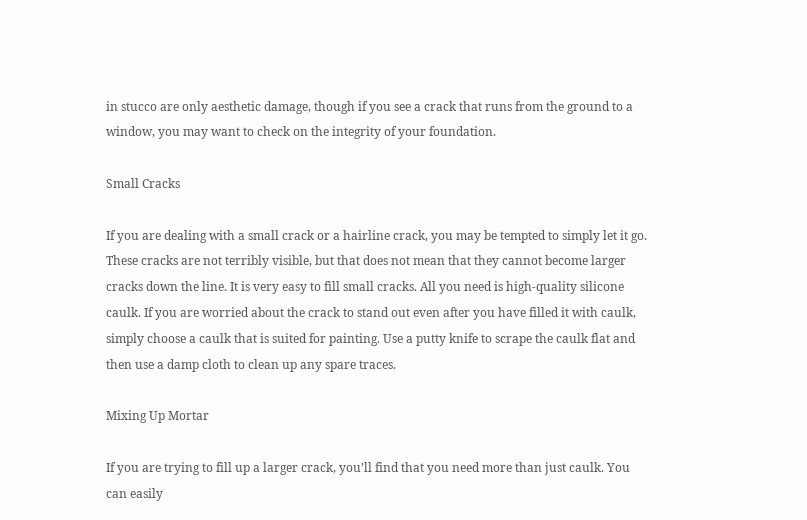in stucco are only aesthetic damage, though if you see a crack that runs from the ground to a window, you may want to check on the integrity of your foundation.

Small Cracks

If you are dealing with a small crack or a hairline crack, you may be tempted to simply let it go. These cracks are not terribly visible, but that does not mean that they cannot become larger cracks down the line. It is very easy to fill small cracks. All you need is high-quality silicone caulk. If you are worried about the crack to stand out even after you have filled it with caulk, simply choose a caulk that is suited for painting. Use a putty knife to scrape the caulk flat and then use a damp cloth to clean up any spare traces.

Mixing Up Mortar

If you are trying to fill up a larger crack, you’ll find that you need more than just caulk. You can easily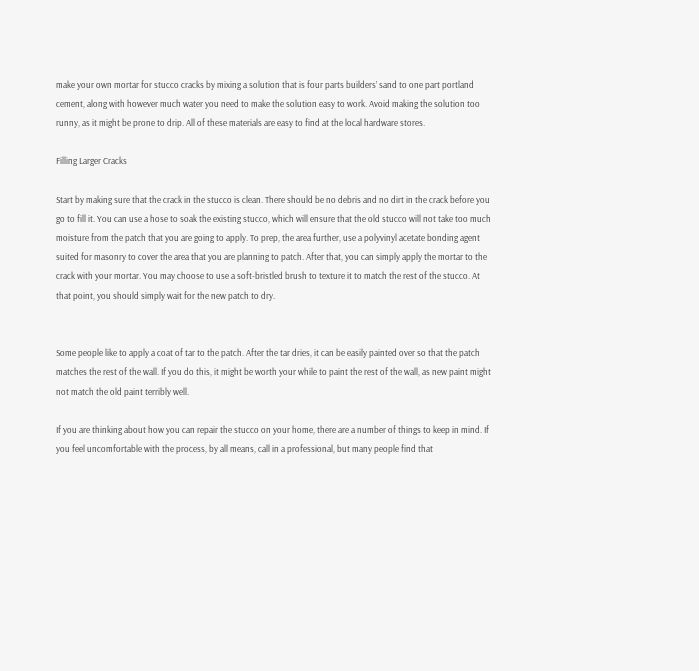make your own mortar for stucco cracks by mixing a solution that is four parts builders’ sand to one part portland cement, along with however much water you need to make the solution easy to work. Avoid making the solution too runny, as it might be prone to drip. All of these materials are easy to find at the local hardware stores.

Filling Larger Cracks

Start by making sure that the crack in the stucco is clean. There should be no debris and no dirt in the crack before you go to fill it. You can use a hose to soak the existing stucco, which will ensure that the old stucco will not take too much moisture from the patch that you are going to apply. To prep, the area further, use a polyvinyl acetate bonding agent suited for masonry to cover the area that you are planning to patch. After that, you can simply apply the mortar to the crack with your mortar. You may choose to use a soft-bristled brush to texture it to match the rest of the stucco. At that point, you should simply wait for the new patch to dry.


Some people like to apply a coat of tar to the patch. After the tar dries, it can be easily painted over so that the patch matches the rest of the wall. If you do this, it might be worth your while to paint the rest of the wall, as new paint might not match the old paint terribly well.

If you are thinking about how you can repair the stucco on your home, there are a number of things to keep in mind. If you feel uncomfortable with the process, by all means, call in a professional, but many people find that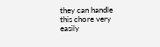they can handle this chore very easily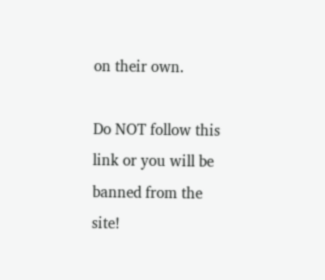on their own.

Do NOT follow this link or you will be banned from the site!